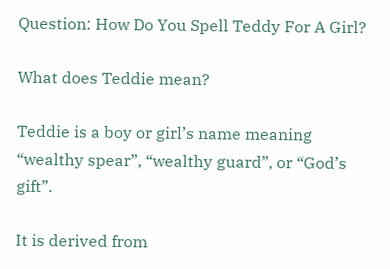Question: How Do You Spell Teddy For A Girl?

What does Teddie mean?

Teddie is a boy or girl’s name meaning “wealthy spear”, “wealthy guard”, or “God’s gift”.

It is derived from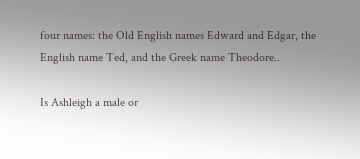four names: the Old English names Edward and Edgar, the English name Ted, and the Greek name Theodore..

Is Ashleigh a male or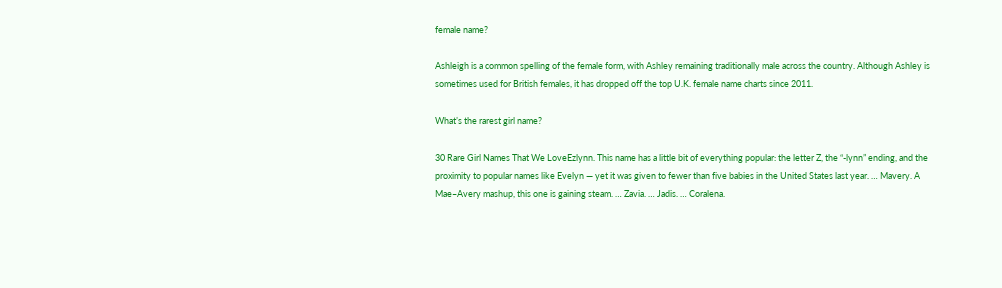female name?

Ashleigh is a common spelling of the female form, with Ashley remaining traditionally male across the country. Although Ashley is sometimes used for British females, it has dropped off the top U.K. female name charts since 2011.

What’s the rarest girl name?

30 Rare Girl Names That We LoveEzlynn. This name has a little bit of everything popular: the letter Z, the “-lynn” ending, and the proximity to popular names like Evelyn — yet it was given to fewer than five babies in the United States last year. … Mavery. A Mae–Avery mashup, this one is gaining steam. … Zavia. … Jadis. … Coralena.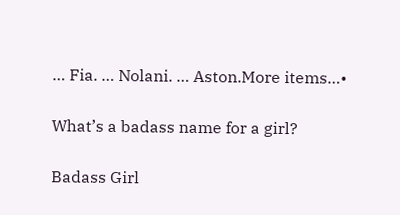… Fia. … Nolani. … Aston.More items…•

What’s a badass name for a girl?

Badass Girl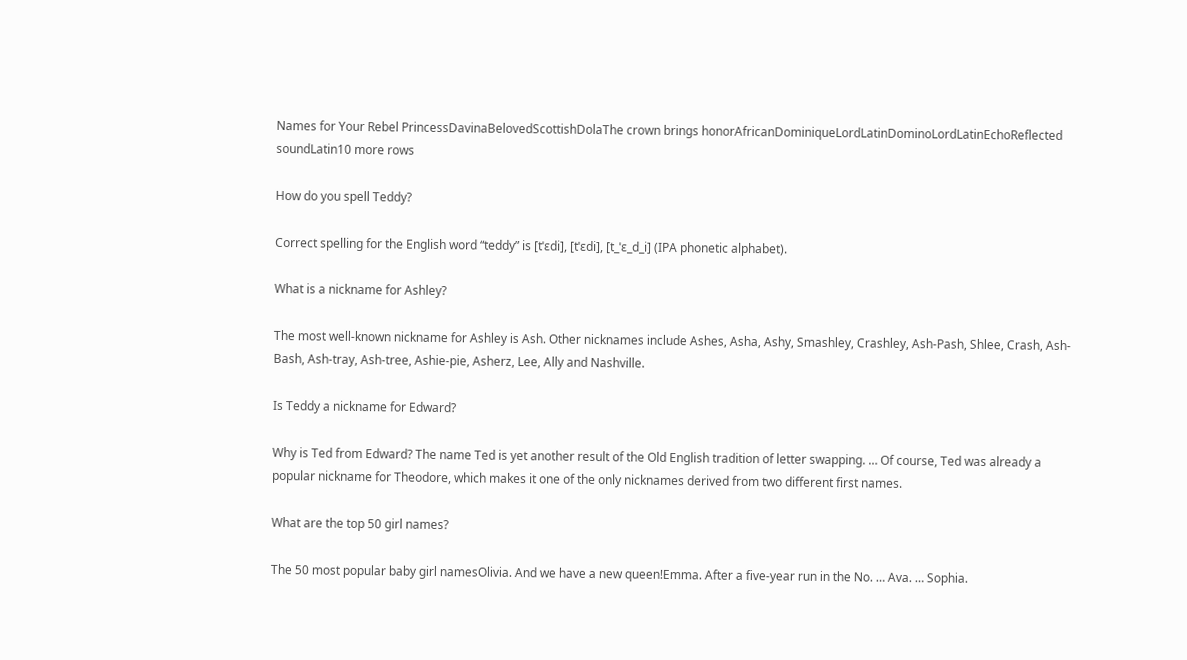Names for Your Rebel PrincessDavinaBelovedScottishDolaThe crown brings honorAfricanDominiqueLordLatinDominoLordLatinEchoReflected soundLatin10 more rows

How do you spell Teddy?

Correct spelling for the English word “teddy” is [tˈɛdi], [tˈɛdi], [t_ˈɛ_d_i] (IPA phonetic alphabet).

What is a nickname for Ashley?

The most well-known nickname for Ashley is Ash. Other nicknames include Ashes, Asha, Ashy, Smashley, Crashley, Ash-Pash, Shlee, Crash, Ash-Bash, Ash-tray, Ash-tree, Ashie-pie, Asherz, Lee, Ally and Nashville.

Is Teddy a nickname for Edward?

Why is Ted from Edward? The name Ted is yet another result of the Old English tradition of letter swapping. … Of course, Ted was already a popular nickname for Theodore, which makes it one of the only nicknames derived from two different first names.

What are the top 50 girl names?

The 50 most popular baby girl namesOlivia. And we have a new queen!Emma. After a five-year run in the No. … Ava. … Sophia.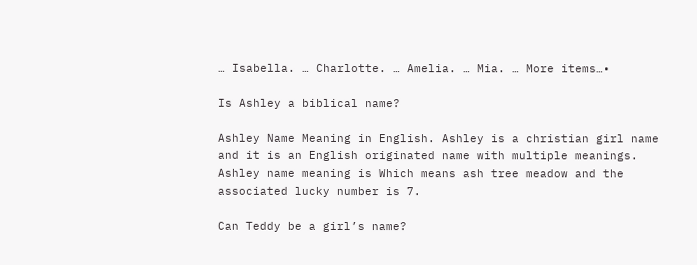… Isabella. … Charlotte. … Amelia. … Mia. … More items…•

Is Ashley a biblical name?

Ashley Name Meaning in English. Ashley is a christian girl name and it is an English originated name with multiple meanings. Ashley name meaning is Which means ash tree meadow and the associated lucky number is 7.

Can Teddy be a girl’s name?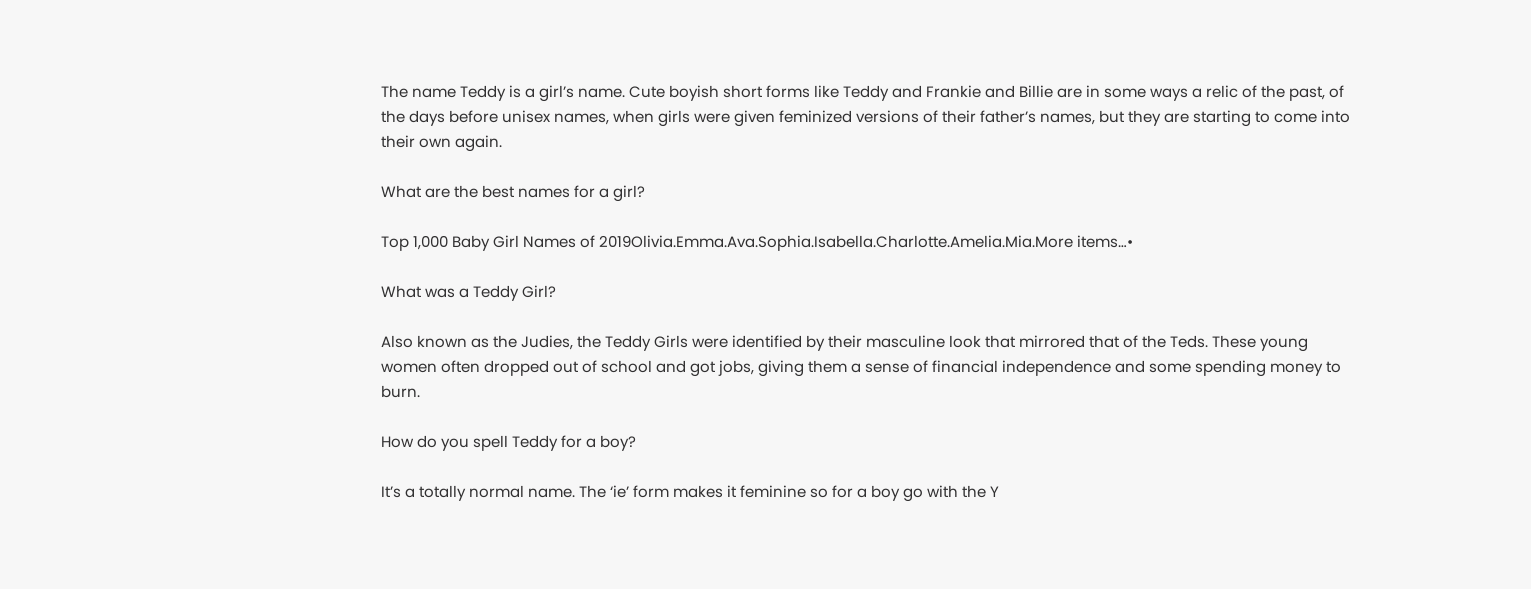The name Teddy is a girl’s name. Cute boyish short forms like Teddy and Frankie and Billie are in some ways a relic of the past, of the days before unisex names, when girls were given feminized versions of their father’s names, but they are starting to come into their own again.

What are the best names for a girl?

Top 1,000 Baby Girl Names of 2019Olivia.Emma.Ava.Sophia.Isabella.Charlotte.Amelia.Mia.More items…•

What was a Teddy Girl?

Also known as the Judies, the Teddy Girls were identified by their masculine look that mirrored that of the Teds. These young women often dropped out of school and got jobs, giving them a sense of financial independence and some spending money to burn.

How do you spell Teddy for a boy?

It’s a totally normal name. The ‘ie’ form makes it feminine so for a boy go with the Y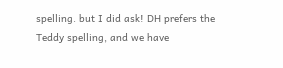spelling. but I did ask! DH prefers the Teddy spelling, and we have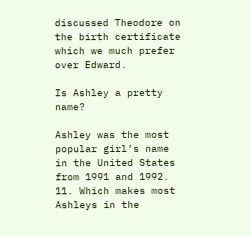discussed Theodore on the birth certificate which we much prefer over Edward.

Is Ashley a pretty name?

Ashley was the most popular girl’s name in the United States from 1991 and 1992. 11. Which makes most Ashleys in the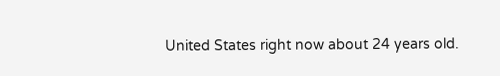United States right now about 24 years old.